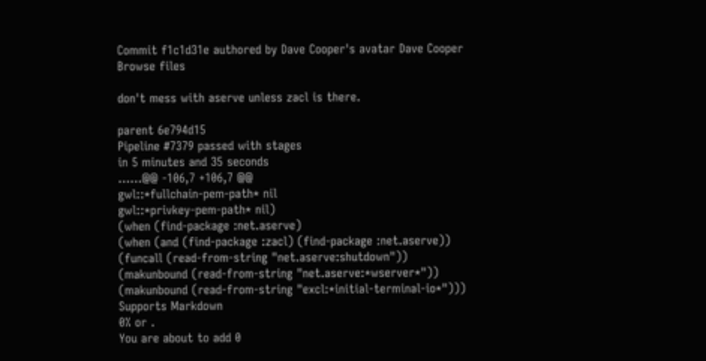Commit f1c1d31e authored by Dave Cooper's avatar Dave Cooper
Browse files

don't mess with aserve unless zacl is there.

parent 6e794d15
Pipeline #7379 passed with stages
in 5 minutes and 35 seconds
......@@ -106,7 +106,7 @@
gwl::*fullchain-pem-path* nil
gwl::*privkey-pem-path* nil)
(when (find-package :net.aserve)
(when (and (find-package :zacl) (find-package :net.aserve))
(funcall (read-from-string "net.aserve:shutdown"))
(makunbound (read-from-string "net.aserve:*wserver*"))
(makunbound (read-from-string "excl:*initial-terminal-io*")))
Supports Markdown
0% or .
You are about to add 0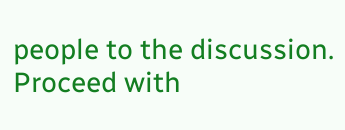people to the discussion. Proceed with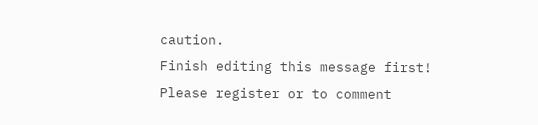caution.
Finish editing this message first!
Please register or to comment